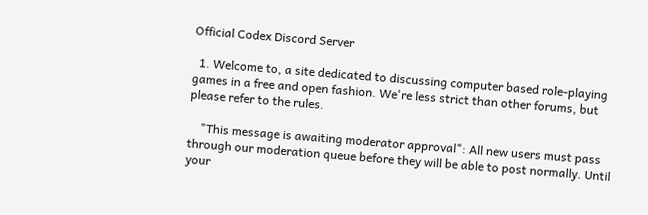Official Codex Discord Server

  1. Welcome to, a site dedicated to discussing computer based role-playing games in a free and open fashion. We're less strict than other forums, but please refer to the rules.

    "This message is awaiting moderator approval": All new users must pass through our moderation queue before they will be able to post normally. Until your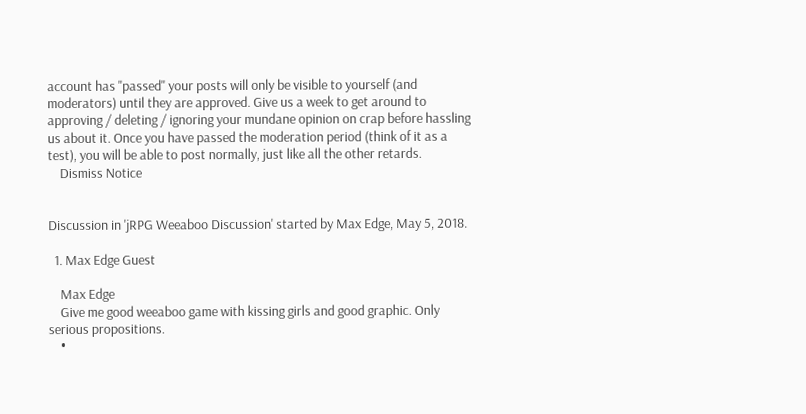account has "passed" your posts will only be visible to yourself (and moderators) until they are approved. Give us a week to get around to approving / deleting / ignoring your mundane opinion on crap before hassling us about it. Once you have passed the moderation period (think of it as a test), you will be able to post normally, just like all the other retards.
    Dismiss Notice


Discussion in 'jRPG Weeaboo Discussion' started by Max Edge, May 5, 2018.

  1. Max Edge Guest

    Max Edge
    Give me good weeaboo game with kissing girls and good graphic. Only serious propositions.
    •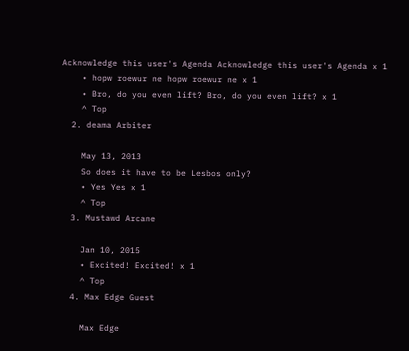Acknowledge this user's Agenda Acknowledge this user's Agenda x 1
    • hopw roewur ne hopw roewur ne x 1
    • Bro, do you even lift? Bro, do you even lift? x 1
    ^ Top
  2. deama Arbiter

    May 13, 2013
    So does it have to be Lesbos only?
    • Yes Yes x 1
    ^ Top
  3. Mustawd Arcane

    Jan 10, 2015
    • Excited! Excited! x 1
    ^ Top
  4. Max Edge Guest

    Max Edge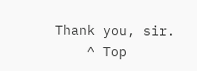Thank you, sir.
    ^ Top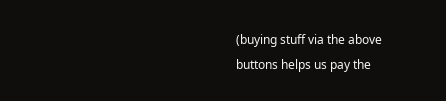(buying stuff via the above buttons helps us pay the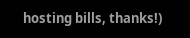hosting bills, thanks!)